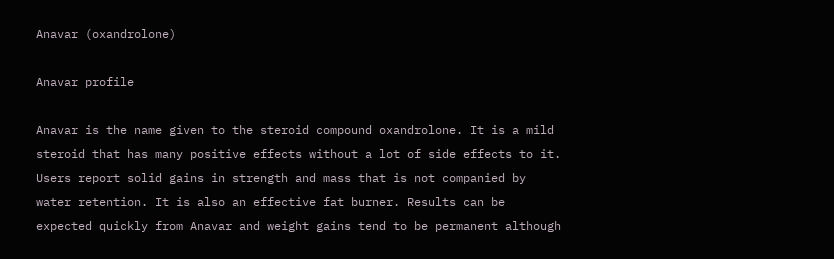Anavar (oxandrolone)

Anavar profile

Anavar is the name given to the steroid compound oxandrolone. It is a mild steroid that has many positive effects without a lot of side effects to it. Users report solid gains in strength and mass that is not companied by water retention. It is also an effective fat burner. Results can be expected quickly from Anavar and weight gains tend to be permanent although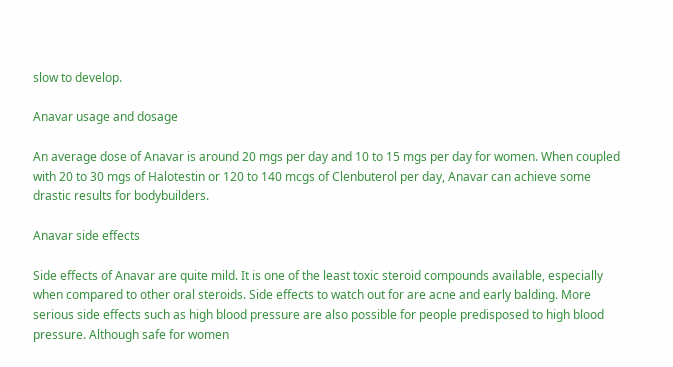slow to develop.

Anavar usage and dosage

An average dose of Anavar is around 20 mgs per day and 10 to 15 mgs per day for women. When coupled with 20 to 30 mgs of Halotestin or 120 to 140 mcgs of Clenbuterol per day, Anavar can achieve some drastic results for bodybuilders.

Anavar side effects

Side effects of Anavar are quite mild. It is one of the least toxic steroid compounds available, especially when compared to other oral steroids. Side effects to watch out for are acne and early balding. More serious side effects such as high blood pressure are also possible for people predisposed to high blood pressure. Although safe for women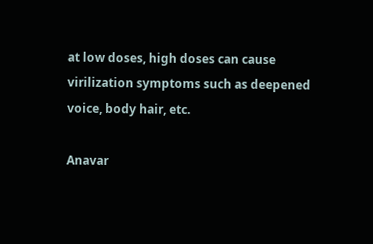at low doses, high doses can cause virilization symptoms such as deepened voice, body hair, etc.

Anavar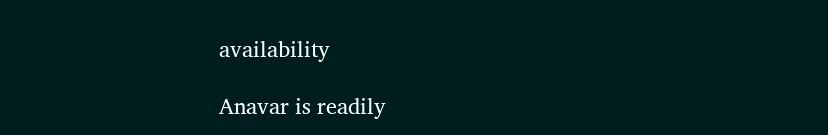availability

Anavar is readily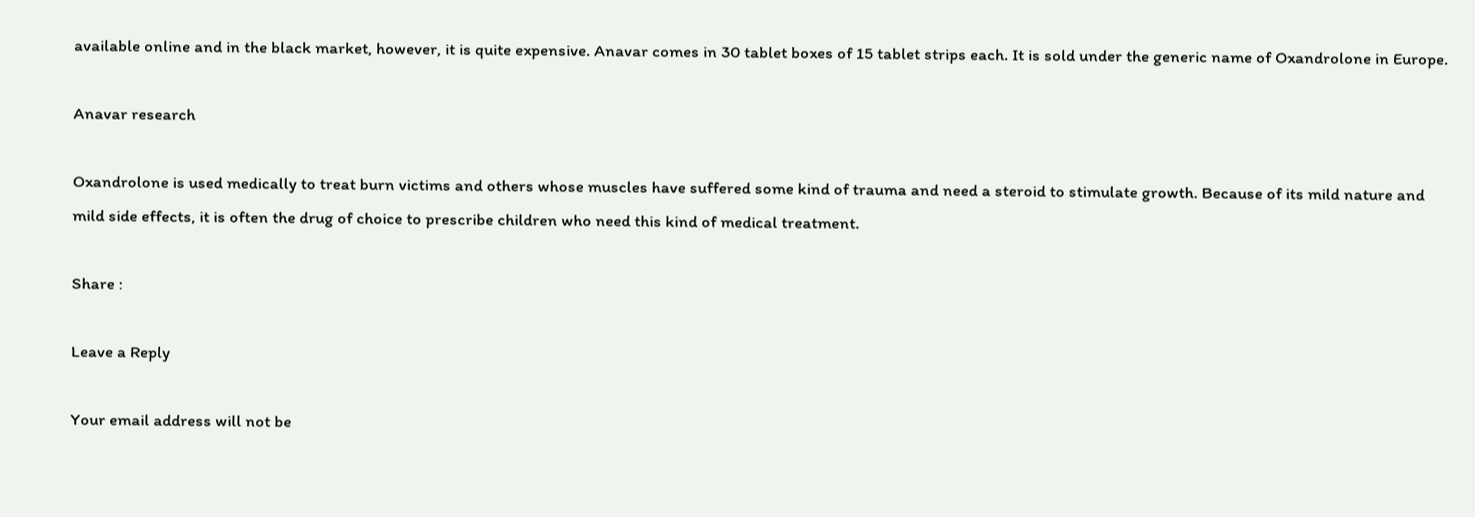available online and in the black market, however, it is quite expensive. Anavar comes in 30 tablet boxes of 15 tablet strips each. It is sold under the generic name of Oxandrolone in Europe.

Anavar research

Oxandrolone is used medically to treat burn victims and others whose muscles have suffered some kind of trauma and need a steroid to stimulate growth. Because of its mild nature and mild side effects, it is often the drug of choice to prescribe children who need this kind of medical treatment.

Share :

Leave a Reply

Your email address will not be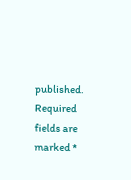published. Required fields are marked *